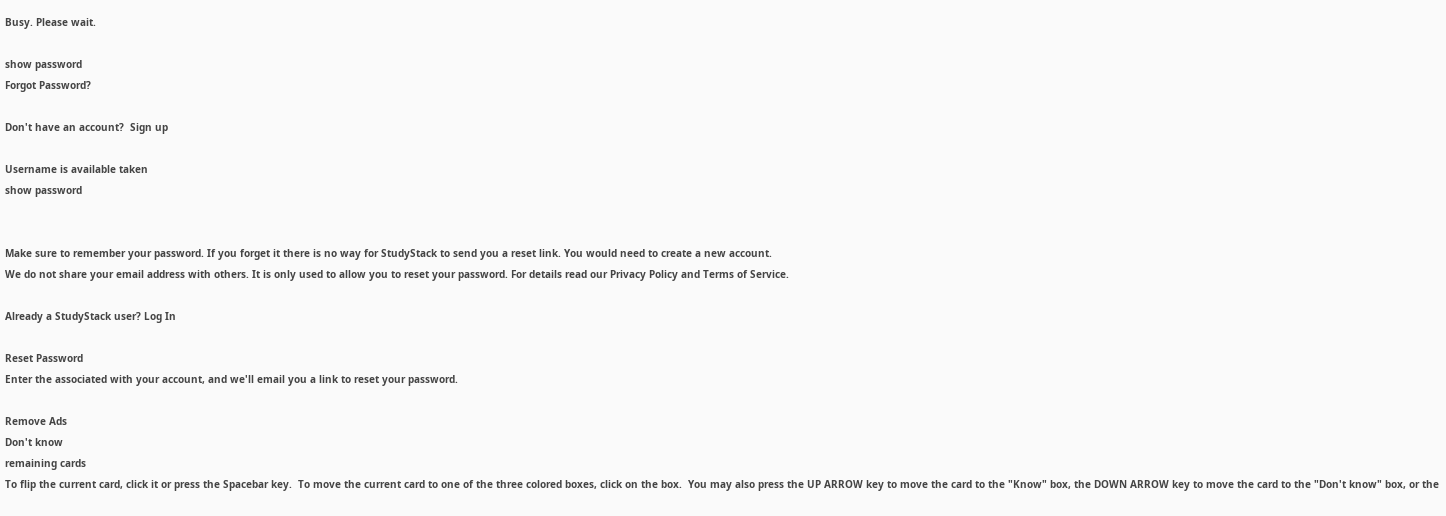Busy. Please wait.

show password
Forgot Password?

Don't have an account?  Sign up

Username is available taken
show password


Make sure to remember your password. If you forget it there is no way for StudyStack to send you a reset link. You would need to create a new account.
We do not share your email address with others. It is only used to allow you to reset your password. For details read our Privacy Policy and Terms of Service.

Already a StudyStack user? Log In

Reset Password
Enter the associated with your account, and we'll email you a link to reset your password.

Remove Ads
Don't know
remaining cards
To flip the current card, click it or press the Spacebar key.  To move the current card to one of the three colored boxes, click on the box.  You may also press the UP ARROW key to move the card to the "Know" box, the DOWN ARROW key to move the card to the "Don't know" box, or the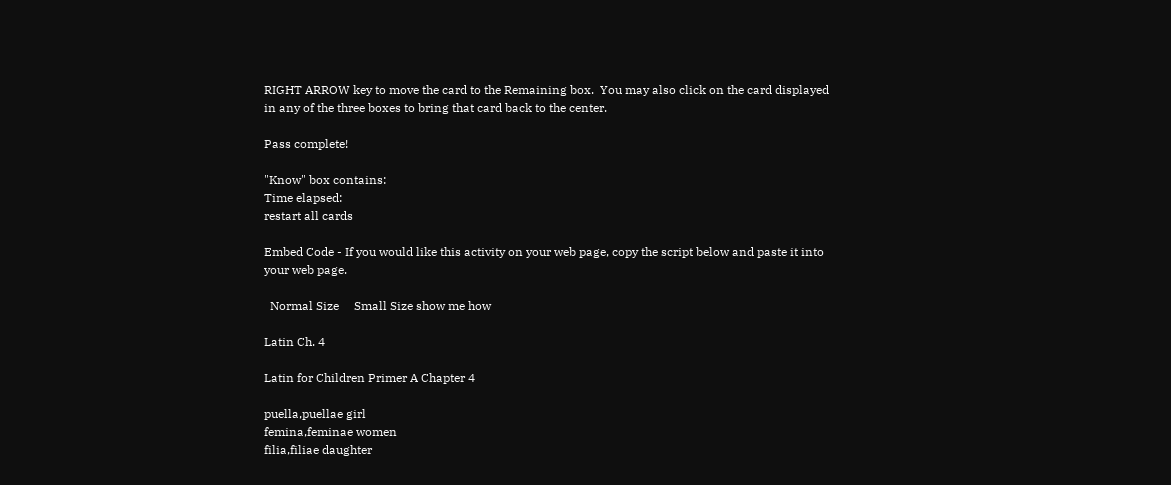RIGHT ARROW key to move the card to the Remaining box.  You may also click on the card displayed in any of the three boxes to bring that card back to the center.

Pass complete!

"Know" box contains:
Time elapsed:
restart all cards

Embed Code - If you would like this activity on your web page, copy the script below and paste it into your web page.

  Normal Size     Small Size show me how

Latin Ch. 4

Latin for Children Primer A Chapter 4

puella,puellae girl
femina,feminae women
filia,filiae daughter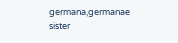germana,germanae sister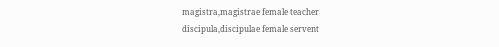magistra,magistrae female teacher
discipula,discipulae female servent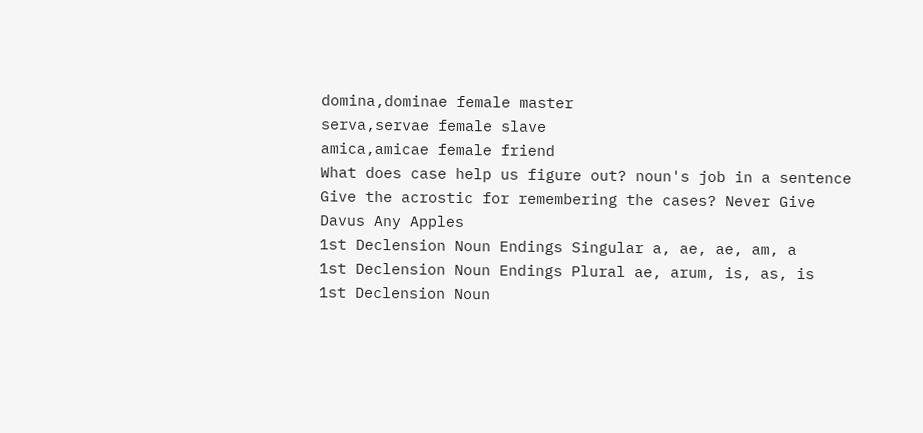domina,dominae female master
serva,servae female slave
amica,amicae female friend
What does case help us figure out? noun's job in a sentence
Give the acrostic for remembering the cases? Never Give Davus Any Apples
1st Declension Noun Endings Singular a, ae, ae, am, a
1st Declension Noun Endings Plural ae, arum, is, as, is
1st Declension Noun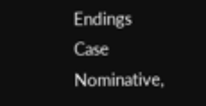Endings Case Nominative,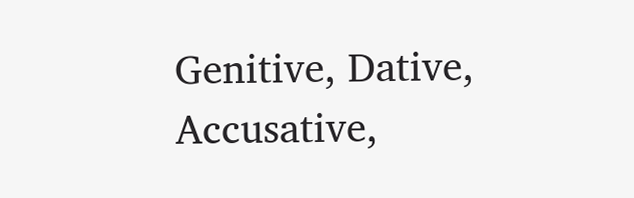Genitive, Dative, Accusative,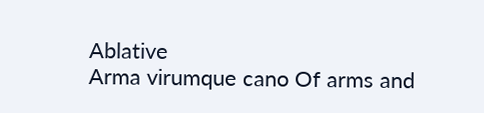Ablative
Arma virumque cano Of arms and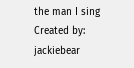the man I sing
Created by: jackiebear